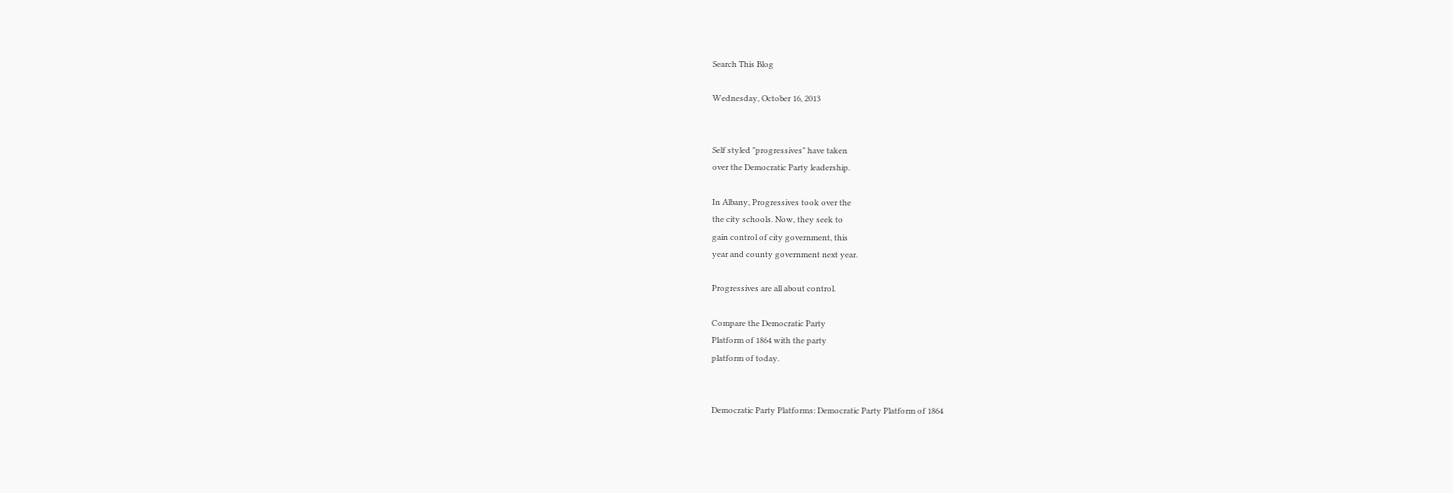Search This Blog

Wednesday, October 16, 2013


Self styled "progressives" have taken
over the Democratic Party leadership.

In Albany, Progressives took over the
the city schools. Now, they seek to
gain control of city government, this
year and county government next year.

Progressives are all about control.

Compare the Democratic Party
Platform of 1864 with the party
platform of today.


Democratic Party Platforms: Democratic Party Platform of 1864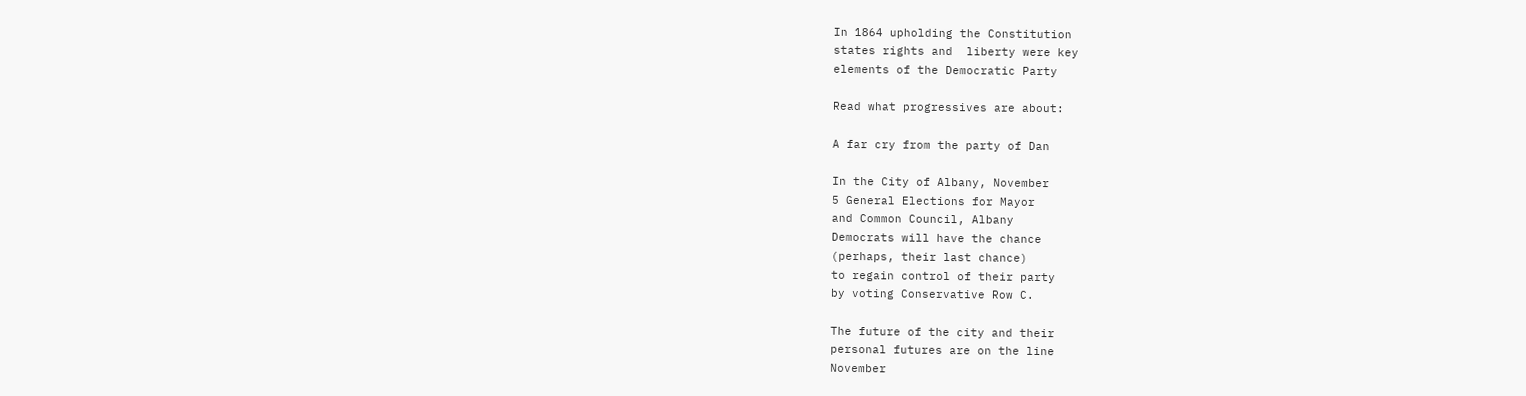In 1864 upholding the Constitution
states rights and  liberty were key
elements of the Democratic Party

Read what progressives are about:

A far cry from the party of Dan

In the City of Albany, November
5 General Elections for Mayor
and Common Council, Albany
Democrats will have the chance
(perhaps, their last chance)
to regain control of their party
by voting Conservative Row C.

The future of the city and their
personal futures are on the line
November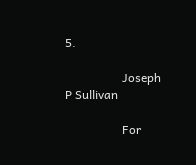5.

                   Joseph P Sullivan

                   For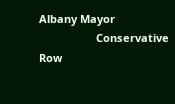Albany Mayor
                   Conservative Row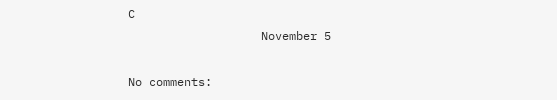C
                   November 5

No comments: